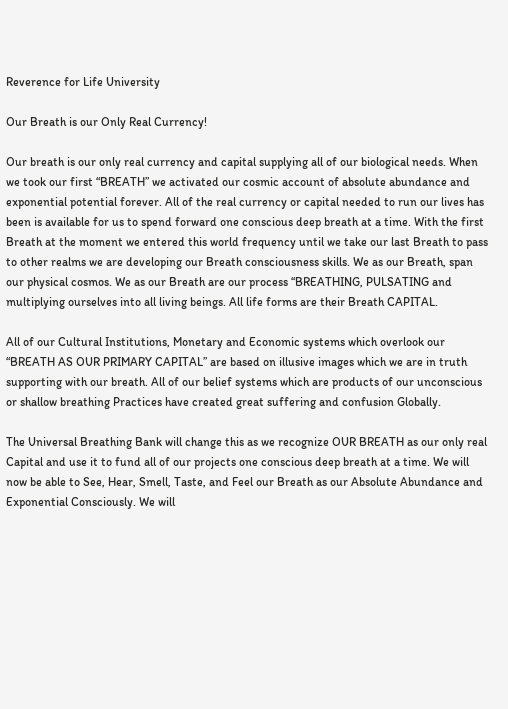Reverence for Life University

Our Breath is our Only Real Currency!

Our breath is our only real currency and capital supplying all of our biological needs. When we took our first “BREATH” we activated our cosmic account of absolute abundance and exponential potential forever. All of the real currency or capital needed to run our lives has been is available for us to spend forward one conscious deep breath at a time. With the first Breath at the moment we entered this world frequency until we take our last Breath to pass to other realms we are developing our Breath consciousness skills. We as our Breath, span our physical cosmos. We as our Breath are our process “BREATHING, PULSATING and multiplying ourselves into all living beings. All life forms are their Breath CAPITAL.

All of our Cultural Institutions, Monetary and Economic systems which overlook our “BREATH AS OUR PRIMARY CAPITAL” are based on illusive images which we are in truth supporting with our breath. All of our belief systems which are products of our unconscious or shallow breathing Practices have created great suffering and confusion Globally.

The Universal Breathing Bank will change this as we recognize OUR BREATH as our only real Capital and use it to fund all of our projects one conscious deep breath at a time. We will now be able to See, Hear, Smell, Taste, and Feel our Breath as our Absolute Abundance and Exponential Consciously. We will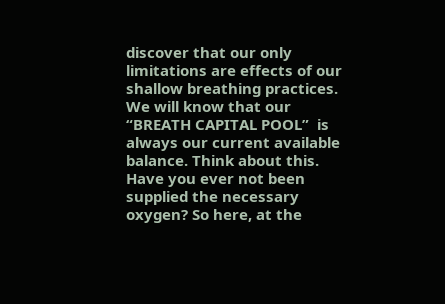discover that our only limitations are effects of our shallow breathing practices. We will know that our “BREATH CAPITAL POOL”  is always our current available balance. Think about this. Have you ever not been supplied the necessary oxygen? So here, at the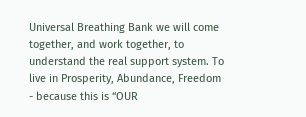Universal Breathing Bank we will come together, and work together, to understand the real support system. To live in Prosperity, Abundance, Freedom - because this is “OUR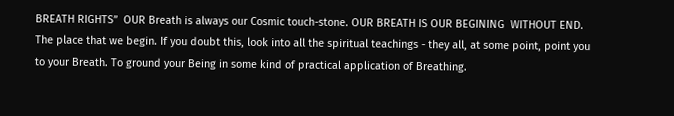BREATH RIGHTS”  OUR Breath is always our Cosmic touch-stone. OUR BREATH IS OUR BEGINING  WITHOUT END. The place that we begin. If you doubt this, look into all the spiritual teachings - they all, at some point, point you to your Breath. To ground your Being in some kind of practical application of Breathing.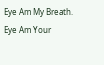Eye Am My Breath. Eye Am Your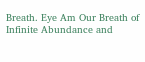Breath. Eye Am Our Breath of Infinite Abundance and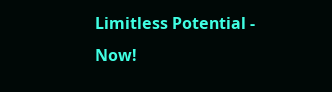Limitless Potential - Now!